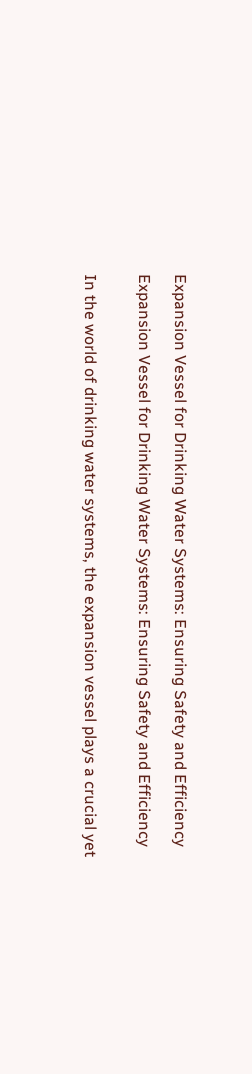Expansion Vessel for Drinking Water Systems: Ensuring Safety and Efficiency

Expansion Vessel for Drinking Water Systems: Ensuring Safety and Efficiency


In the world of drinking water systems, the expansion vessel plays a crucial yet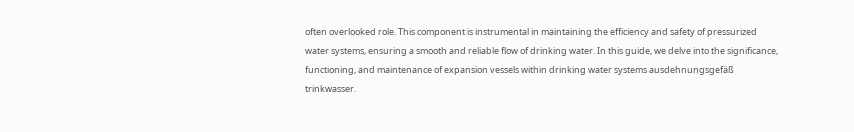often overlooked role. This component is instrumental in maintaining the efficiency and safety of pressurized water systems, ensuring a smooth and reliable flow of drinking water. In this guide, we delve into the significance, functioning, and maintenance of expansion vessels within drinking water systems ausdehnungsgefäß trinkwasser.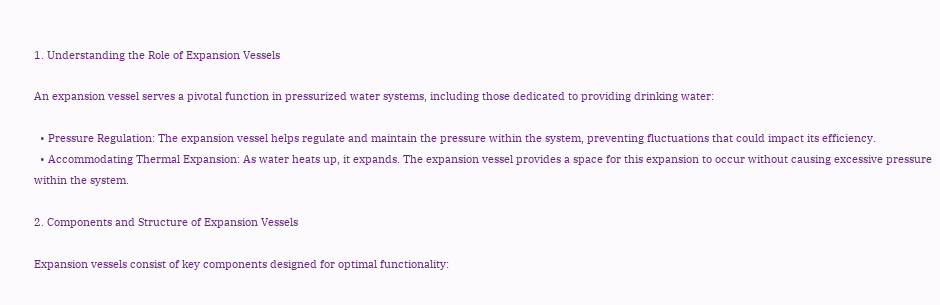1. Understanding the Role of Expansion Vessels

An expansion vessel serves a pivotal function in pressurized water systems, including those dedicated to providing drinking water:

  • Pressure Regulation: The expansion vessel helps regulate and maintain the pressure within the system, preventing fluctuations that could impact its efficiency.
  • Accommodating Thermal Expansion: As water heats up, it expands. The expansion vessel provides a space for this expansion to occur without causing excessive pressure within the system.

2. Components and Structure of Expansion Vessels

Expansion vessels consist of key components designed for optimal functionality: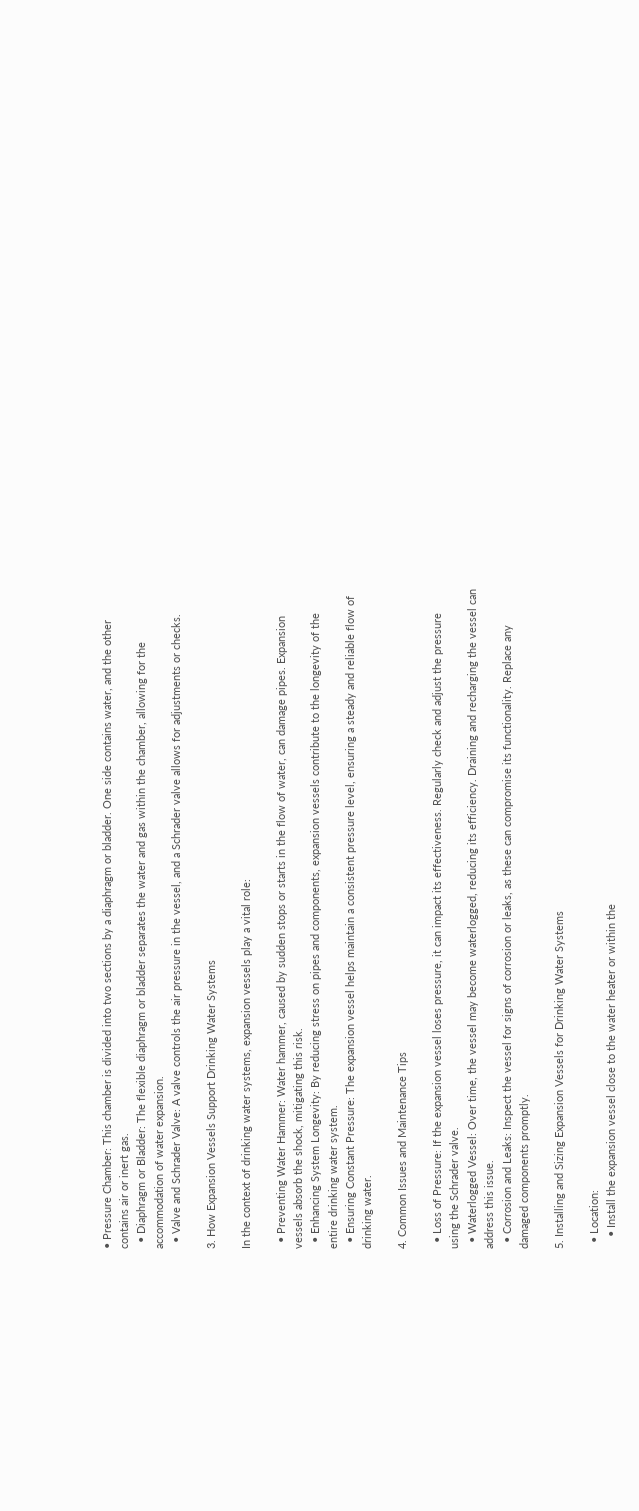• Pressure Chamber: This chamber is divided into two sections by a diaphragm or bladder. One side contains water, and the other contains air or inert gas.
  • Diaphragm or Bladder: The flexible diaphragm or bladder separates the water and gas within the chamber, allowing for the accommodation of water expansion.
  • Valve and Schrader Valve: A valve controls the air pressure in the vessel, and a Schrader valve allows for adjustments or checks.

3. How Expansion Vessels Support Drinking Water Systems

In the context of drinking water systems, expansion vessels play a vital role:

  • Preventing Water Hammer: Water hammer, caused by sudden stops or starts in the flow of water, can damage pipes. Expansion vessels absorb the shock, mitigating this risk.
  • Enhancing System Longevity: By reducing stress on pipes and components, expansion vessels contribute to the longevity of the entire drinking water system.
  • Ensuring Constant Pressure: The expansion vessel helps maintain a consistent pressure level, ensuring a steady and reliable flow of drinking water.

4. Common Issues and Maintenance Tips

  • Loss of Pressure: If the expansion vessel loses pressure, it can impact its effectiveness. Regularly check and adjust the pressure using the Schrader valve.
  • Waterlogged Vessel: Over time, the vessel may become waterlogged, reducing its efficiency. Draining and recharging the vessel can address this issue.
  • Corrosion and Leaks: Inspect the vessel for signs of corrosion or leaks, as these can compromise its functionality. Replace any damaged components promptly.

5. Installing and Sizing Expansion Vessels for Drinking Water Systems

  • Location:
    • Install the expansion vessel close to the water heater or within the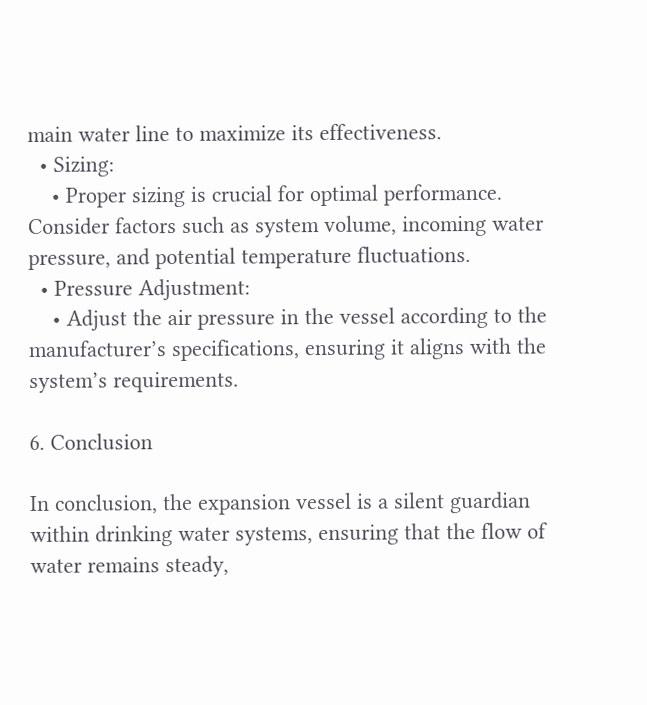main water line to maximize its effectiveness.
  • Sizing:
    • Proper sizing is crucial for optimal performance. Consider factors such as system volume, incoming water pressure, and potential temperature fluctuations.
  • Pressure Adjustment:
    • Adjust the air pressure in the vessel according to the manufacturer’s specifications, ensuring it aligns with the system’s requirements.

6. Conclusion

In conclusion, the expansion vessel is a silent guardian within drinking water systems, ensuring that the flow of water remains steady,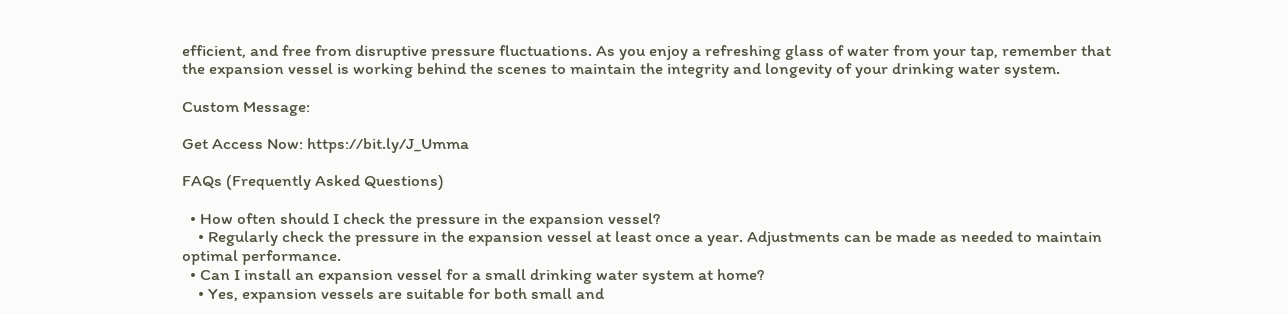efficient, and free from disruptive pressure fluctuations. As you enjoy a refreshing glass of water from your tap, remember that the expansion vessel is working behind the scenes to maintain the integrity and longevity of your drinking water system.

Custom Message:

Get Access Now: https://bit.ly/J_Umma

FAQs (Frequently Asked Questions)

  • How often should I check the pressure in the expansion vessel?
    • Regularly check the pressure in the expansion vessel at least once a year. Adjustments can be made as needed to maintain optimal performance.
  • Can I install an expansion vessel for a small drinking water system at home?
    • Yes, expansion vessels are suitable for both small and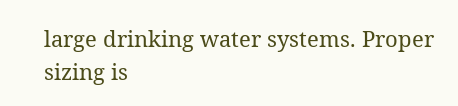large drinking water systems. Proper sizing is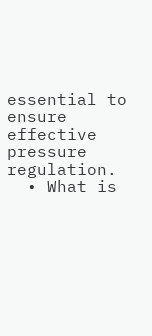essential to ensure effective pressure regulation.
  • What is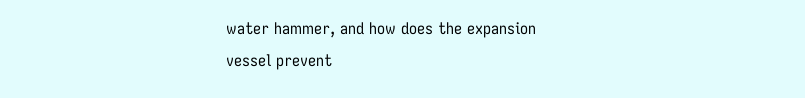water hammer, and how does the expansion vessel prevent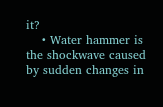it?
    • Water hammer is the shockwave caused by sudden changes in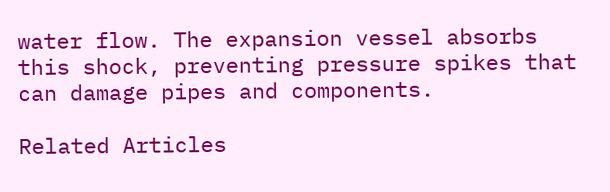water flow. The expansion vessel absorbs this shock, preventing pressure spikes that can damage pipes and components.

Related Articles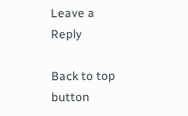Leave a Reply

Back to top button